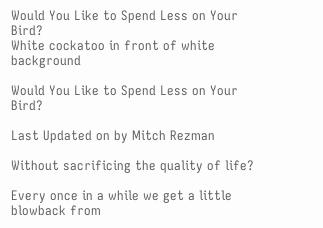Would You Like to Spend Less on Your Bird?
White cockatoo in front of white background

Would You Like to Spend Less on Your Bird?

Last Updated on by Mitch Rezman

Without sacrificing the quality of life?

Every once in a while we get a little blowback from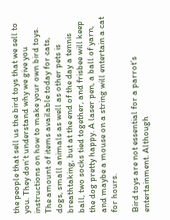the people that sell us the bird toys that we sell to you. They don’t understand why we give you instructions on how to make your own bird toys.
The amount of items available today for cats, dogs, small animals as well as other pets is breathtaking, but at the end of the day a tennis ball, two socks tied together, and frisbee will keep the dog pretty happy. A laser pen, a ball of yarn, and maybe a mouse on a string will entertain a cat for hours.

Bird toys are not essential for a parrot’s entertainment. Although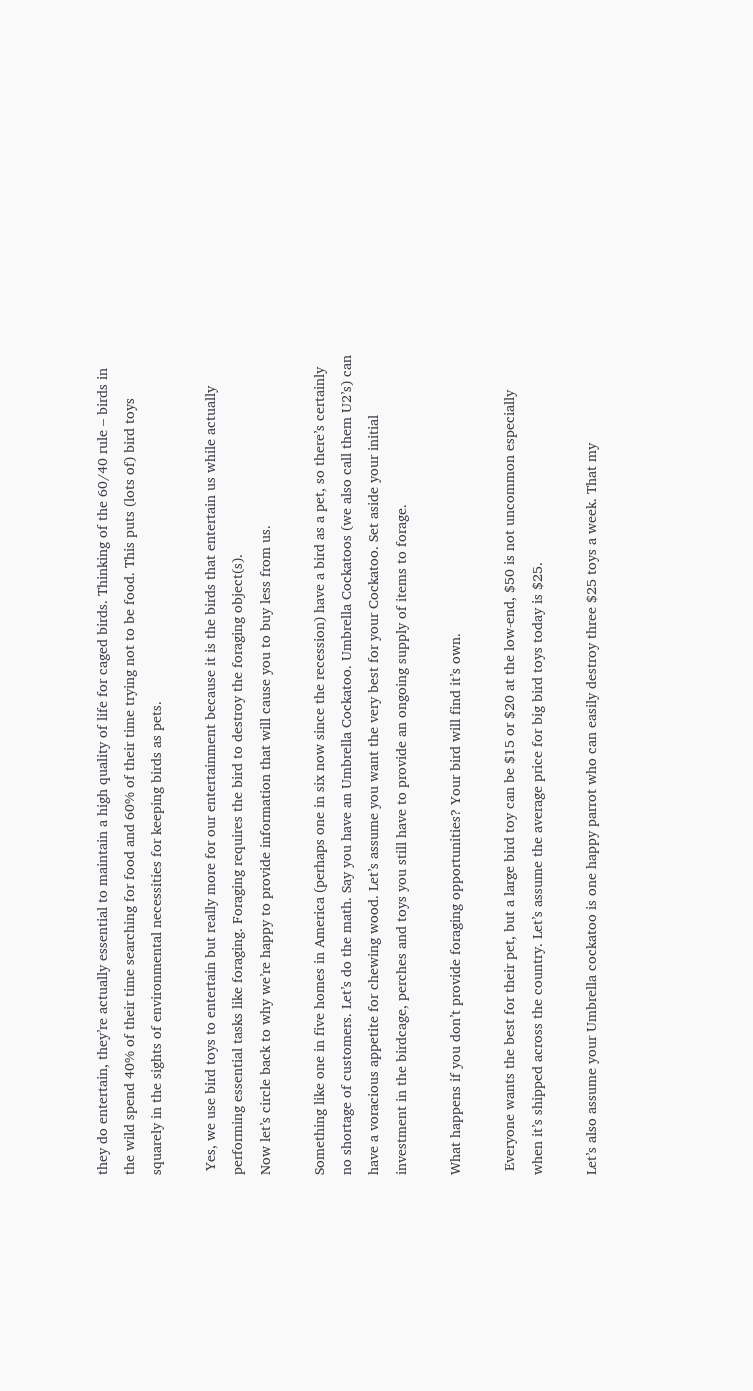they do entertain, they’re actually essential to maintain a high quality of life for caged birds. Thinking of the 60/40 rule – birds in the wild spend 40% of their time searching for food and 60% of their time trying not to be food. This puts (lots of) bird toys squarely in the sights of environmental necessities for keeping birds as pets.

 Yes, we use bird toys to entertain but really more for our entertainment because it is the birds that entertain us while actually performing essential tasks like foraging. Foraging requires the bird to destroy the foraging object(s).
Now let’s circle back to why we’re happy to provide information that will cause you to buy less from us.

Something like one in five homes in America (perhaps one in six now since the recession) have a bird as a pet, so there’s certainly no shortage of customers. Let’s do the math. Say you have an Umbrella Cockatoo. Umbrella Cockatoos (we also call them U2’s) can have a voracious appetite for chewing wood. Let’s assume you want the very best for your Cockatoo. Set aside your initial investment in the birdcage, perches and toys you still have to provide an ongoing supply of items to forage.

What happens if you don’t provide foraging opportunities? Your bird will find it’s own.

 Everyone wants the best for their pet, but a large bird toy can be $15 or $20 at the low-end, $50 is not uncommon especially when it’s shipped across the country. Let’s assume the average price for big bird toys today is $25.

Let’s also assume your Umbrella cockatoo is one happy parrot who can easily destroy three $25 toys a week. That my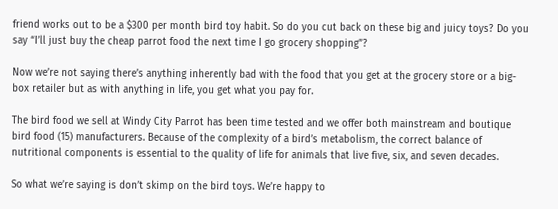friend works out to be a $300 per month bird toy habit. So do you cut back on these big and juicy toys? Do you say “I’ll just buy the cheap parrot food the next time I go grocery shopping”?

Now we’re not saying there’s anything inherently bad with the food that you get at the grocery store or a big-box retailer but as with anything in life, you get what you pay for.

The bird food we sell at Windy City Parrot has been time tested and we offer both mainstream and boutique bird food (15) manufacturers. Because of the complexity of a bird’s metabolism, the correct balance of nutritional components is essential to the quality of life for animals that live five, six, and seven decades.

So what we’re saying is don’t skimp on the bird toys. We’re happy to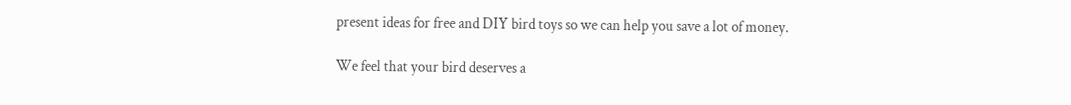present ideas for free and DIY bird toys so we can help you save a lot of money.

We feel that your bird deserves a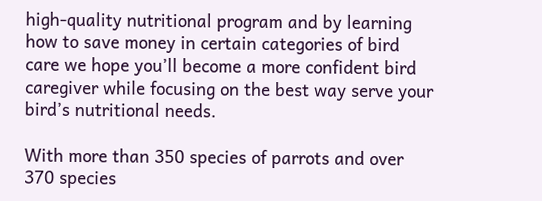high-quality nutritional program and by learning how to save money in certain categories of bird care we hope you’ll become a more confident bird caregiver while focusing on the best way serve your bird’s nutritional needs.

With more than 350 species of parrots and over 370 species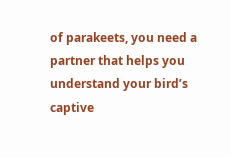of parakeets, you need a partner that helps you understand your bird’s captive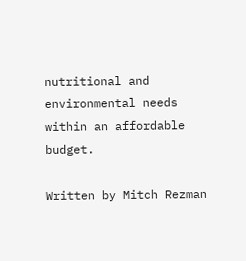nutritional and environmental needs within an affordable budget.

Written by Mitch Rezman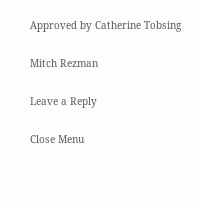Approved by Catherine Tobsing

Mitch Rezman

Leave a Reply

Close Menu